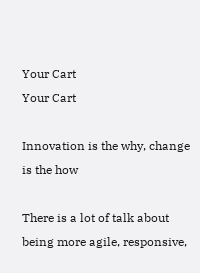Your Cart
Your Cart

Innovation is the why, change is the how

There is a lot of talk about being more agile, responsive,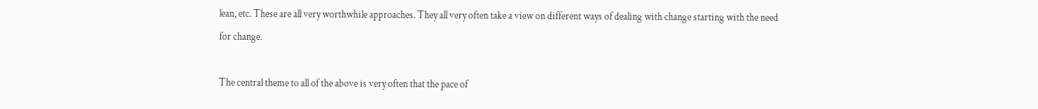lean, etc. These are all very worthwhile approaches. They all very often take a view on different ways of dealing with change starting with the need for change.

The central theme to all of the above is very often that the pace of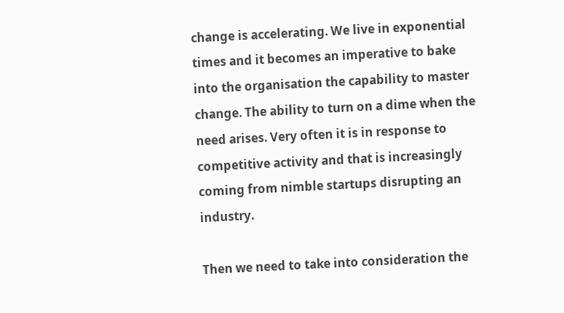change is accelerating. We live in exponential times and it becomes an imperative to bake into the organisation the capability to master change. The ability to turn on a dime when the need arises. Very often it is in response to competitive activity and that is increasingly coming from nimble startups disrupting an industry.

Then we need to take into consideration the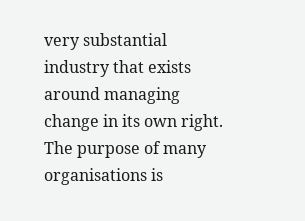very substantial industry that exists around managing change in its own right. The purpose of many organisations is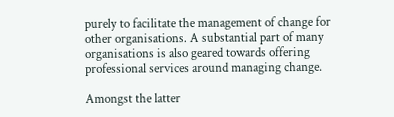purely to facilitate the management of change for other organisations. A substantial part of many organisations is also geared towards offering professional services around managing change.

Amongst the latter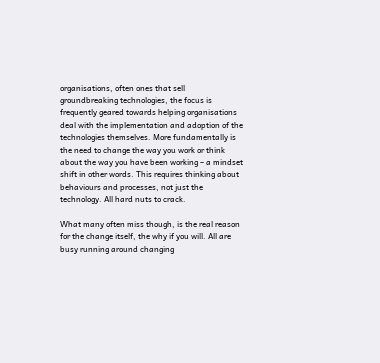organisations, often ones that sell groundbreaking technologies, the focus is frequently geared towards helping organisations deal with the implementation and adoption of the technologies themselves. More fundamentally is the need to change the way you work or think about the way you have been working – a mindset shift in other words. This requires thinking about behaviours and processes, not just the technology. All hard nuts to crack.

What many often miss though, is the real reason for the change itself, the why if you will. All are busy running around changing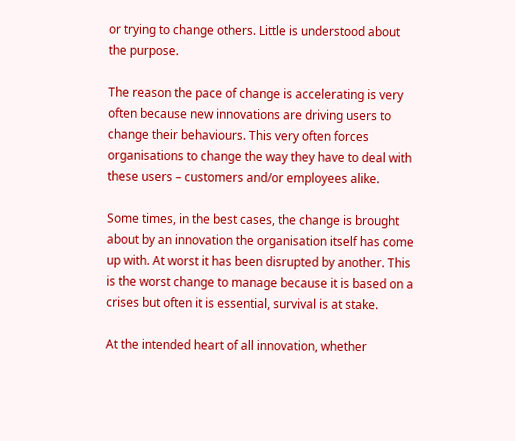or trying to change others. Little is understood about the purpose.

The reason the pace of change is accelerating is very often because new innovations are driving users to change their behaviours. This very often forces organisations to change the way they have to deal with these users – customers and/or employees alike.

Some times, in the best cases, the change is brought about by an innovation the organisation itself has come up with. At worst it has been disrupted by another. This is the worst change to manage because it is based on a crises but often it is essential, survival is at stake.

At the intended heart of all innovation, whether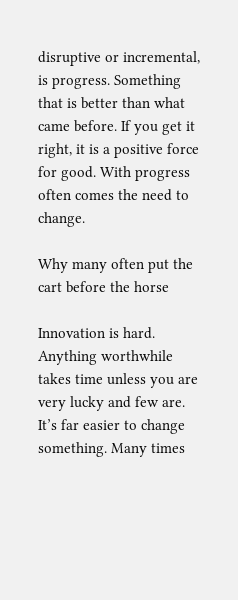disruptive or incremental, is progress. Something that is better than what came before. If you get it right, it is a positive force for good. With progress often comes the need to change.

Why many often put the cart before the horse

Innovation is hard. Anything worthwhile takes time unless you are very lucky and few are. It’s far easier to change something. Many times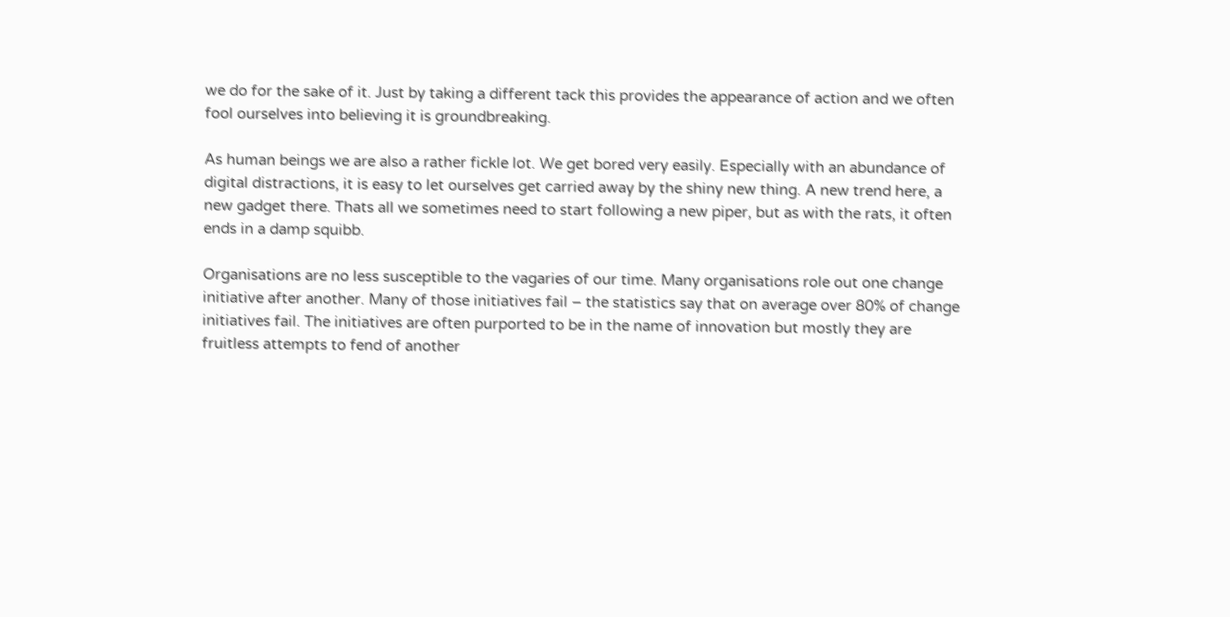we do for the sake of it. Just by taking a different tack this provides the appearance of action and we often fool ourselves into believing it is groundbreaking.

As human beings we are also a rather fickle lot. We get bored very easily. Especially with an abundance of digital distractions, it is easy to let ourselves get carried away by the shiny new thing. A new trend here, a new gadget there. Thats all we sometimes need to start following a new piper, but as with the rats, it often ends in a damp squibb.

Organisations are no less susceptible to the vagaries of our time. Many organisations role out one change initiative after another. Many of those initiatives fail – the statistics say that on average over 80% of change initiatives fail. The initiatives are often purported to be in the name of innovation but mostly they are fruitless attempts to fend of another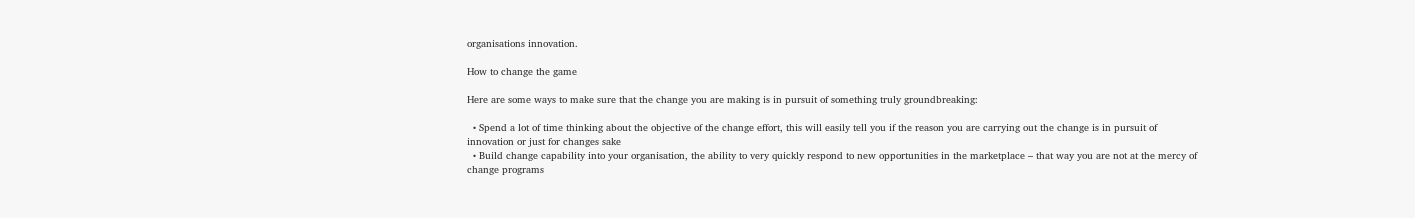organisations innovation.

How to change the game

Here are some ways to make sure that the change you are making is in pursuit of something truly groundbreaking:

  • Spend a lot of time thinking about the objective of the change effort, this will easily tell you if the reason you are carrying out the change is in pursuit of innovation or just for changes sake
  • Build change capability into your organisation, the ability to very quickly respond to new opportunities in the marketplace – that way you are not at the mercy of change programs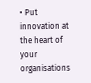• Put innovation at the heart of your organisations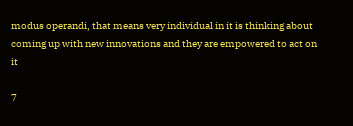modus operandi, that means very individual in it is thinking about coming up with new innovations and they are empowered to act on it

7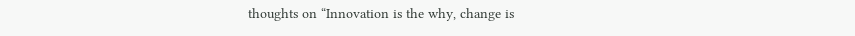thoughts on “Innovation is the why, change is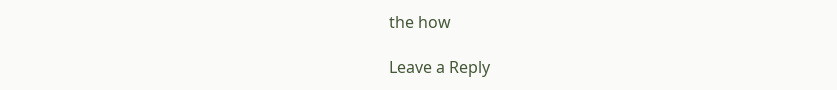the how

Leave a Reply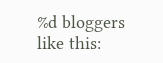%d bloggers like this: